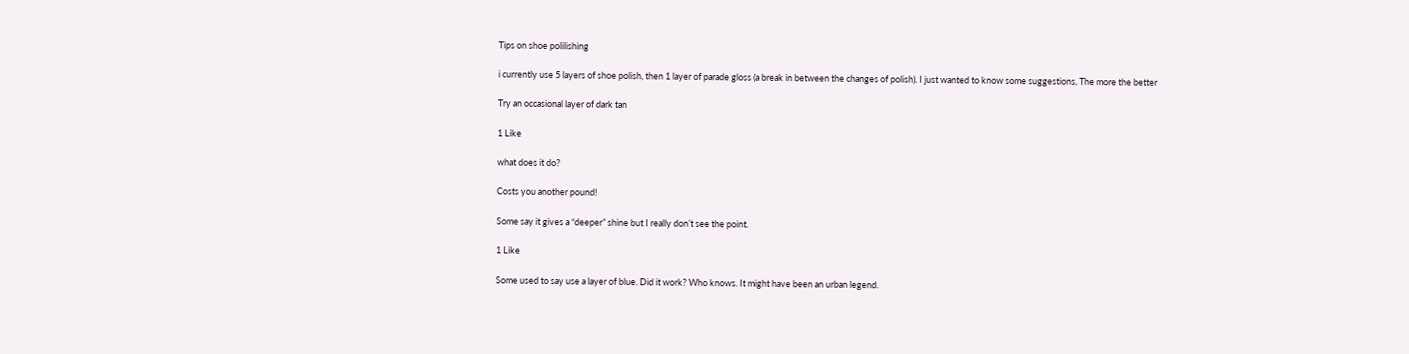Tips on shoe polilishing

i currently use 5 layers of shoe polish, then 1 layer of parade gloss (a break in between the changes of polish). I just wanted to know some suggestions, The more the better

Try an occasional layer of dark tan

1 Like

what does it do?

Costs you another pound!

Some say it gives a “deeper” shine but I really don’t see the point.

1 Like

Some used to say use a layer of blue. Did it work? Who knows. It might have been an urban legend.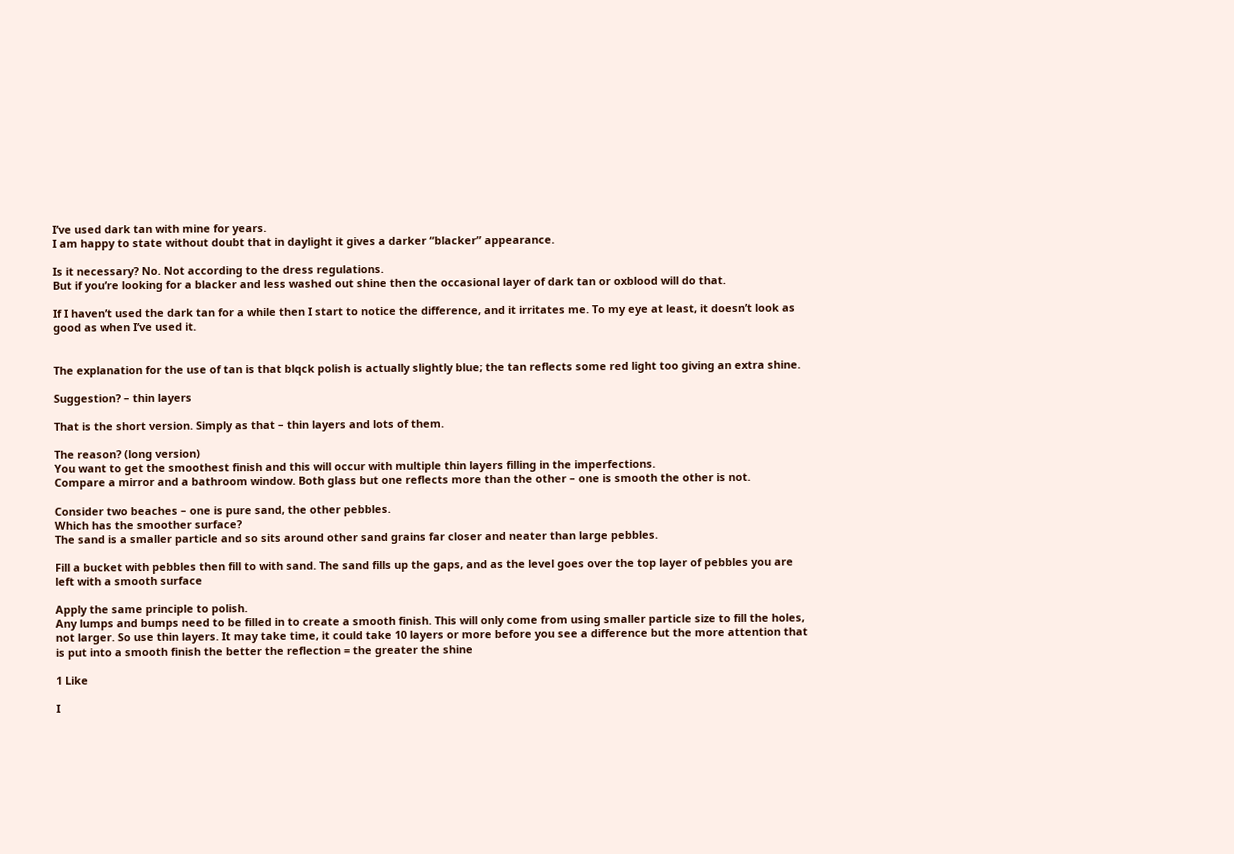I’ve used dark tan with mine for years.
I am happy to state without doubt that in daylight it gives a darker “blacker” appearance.

Is it necessary? No. Not according to the dress regulations.
But if you’re looking for a blacker and less washed out shine then the occasional layer of dark tan or oxblood will do that.

If I haven’t used the dark tan for a while then I start to notice the difference, and it irritates me. To my eye at least, it doesn’t look as good as when I’ve used it.


The explanation for the use of tan is that blqck polish is actually slightly blue; the tan reflects some red light too giving an extra shine.

Suggestion? – thin layers

That is the short version. Simply as that – thin layers and lots of them.

The reason? (long version)
You want to get the smoothest finish and this will occur with multiple thin layers filling in the imperfections.
Compare a mirror and a bathroom window. Both glass but one reflects more than the other – one is smooth the other is not.

Consider two beaches – one is pure sand, the other pebbles.
Which has the smoother surface?
The sand is a smaller particle and so sits around other sand grains far closer and neater than large pebbles.

Fill a bucket with pebbles then fill to with sand. The sand fills up the gaps, and as the level goes over the top layer of pebbles you are left with a smooth surface

Apply the same principle to polish.
Any lumps and bumps need to be filled in to create a smooth finish. This will only come from using smaller particle size to fill the holes, not larger. So use thin layers. It may take time, it could take 10 layers or more before you see a difference but the more attention that is put into a smooth finish the better the reflection = the greater the shine

1 Like

I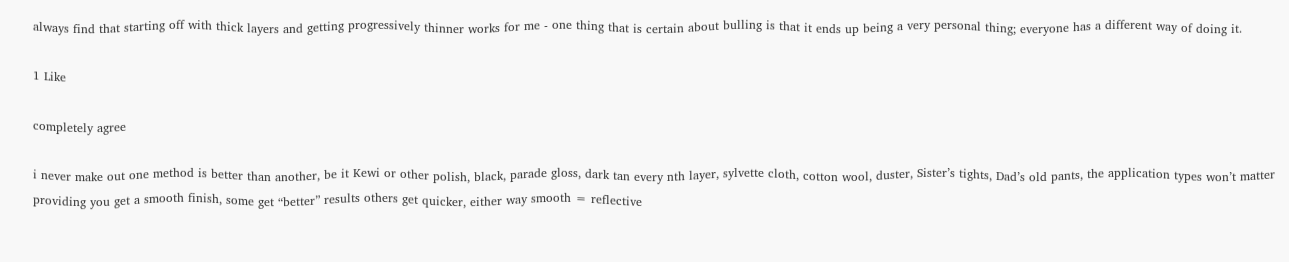always find that starting off with thick layers and getting progressively thinner works for me - one thing that is certain about bulling is that it ends up being a very personal thing; everyone has a different way of doing it.

1 Like

completely agree

i never make out one method is better than another, be it Kewi or other polish, black, parade gloss, dark tan every nth layer, sylvette cloth, cotton wool, duster, Sister’s tights, Dad’s old pants, the application types won’t matter providing you get a smooth finish, some get “better” results others get quicker, either way smooth = reflective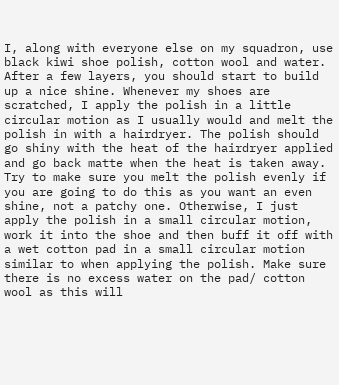I, along with everyone else on my squadron, use black kiwi shoe polish, cotton wool and water. After a few layers, you should start to build up a nice shine. Whenever my shoes are scratched, I apply the polish in a little circular motion as I usually would and melt the polish in with a hairdryer. The polish should go shiny with the heat of the hairdryer applied and go back matte when the heat is taken away. Try to make sure you melt the polish evenly if you are going to do this as you want an even shine, not a patchy one. Otherwise, I just apply the polish in a small circular motion, work it into the shoe and then buff it off with a wet cotton pad in a small circular motion similar to when applying the polish. Make sure there is no excess water on the pad/ cotton wool as this will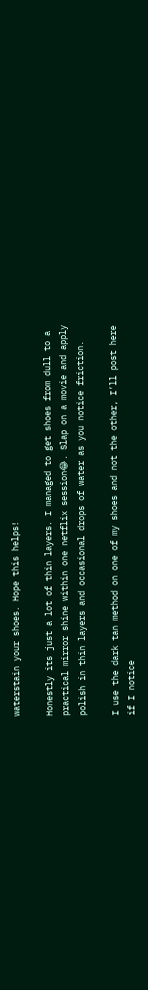waterstain your shoes. Hope this helps!

Honestly its just a lot of thin layers. I managed to get shoes from dull to a practical mirror shine within one netflix session😂. Slap on a movie and apply polish in thin layers and occasional drops of water as you notice friction.

I use the dark tan method on one of my shoes and not the other, I’ll post here if I notice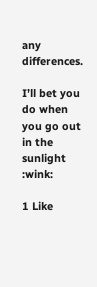any differences.

I’ll bet you do when you go out in the sunlight :wink:

1 Like